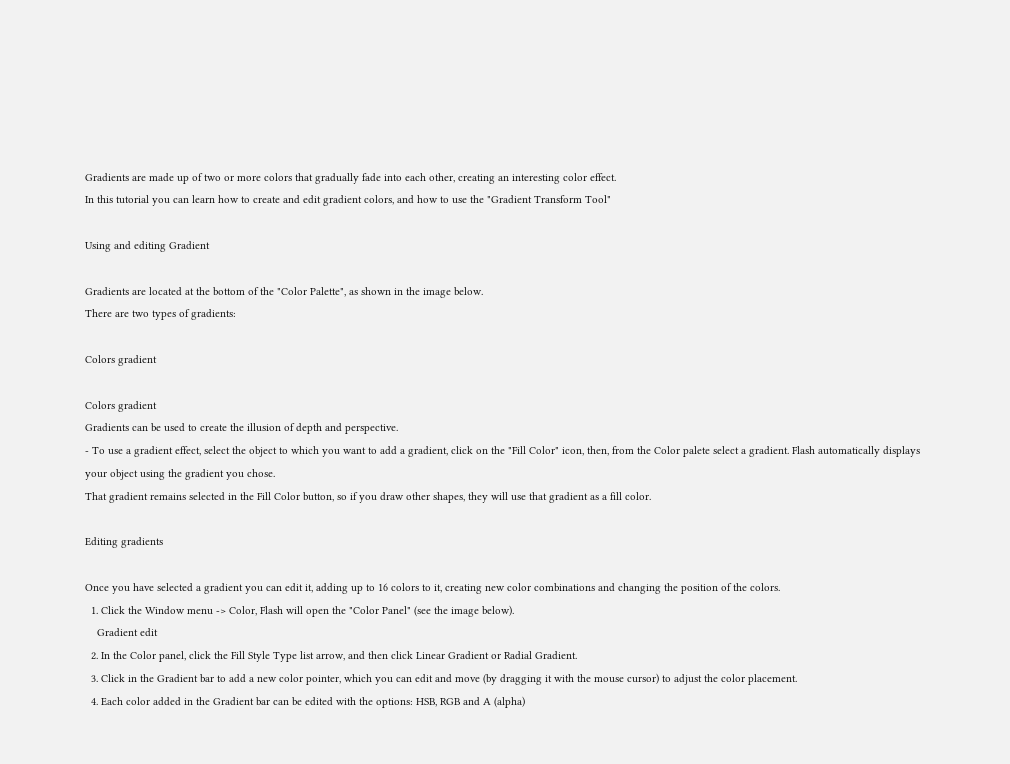Gradients are made up of two or more colors that gradually fade into each other, creating an interesting color effect.
In this tutorial you can learn how to create and edit gradient colors, and how to use the "Gradient Transform Tool"

Using and editing Gradient

Gradients are located at the bottom of the "Color Palette", as shown in the image below.
There are two types of gradients:

Colors gradient

Colors gradient
Gradients can be used to create the illusion of depth and perspective.
- To use a gradient effect, select the object to which you want to add a gradient, click on the "Fill Color" icon, then, from the Color palete select a gradient. Flash automatically displays your object using the gradient you chose.
That gradient remains selected in the Fill Color button, so if you draw other shapes, they will use that gradient as a fill color.

Editing gradients

Once you have selected a gradient you can edit it, adding up to 16 colors to it, creating new color combinations and changing the position of the colors.
  1. Click the Window menu -> Color, Flash will open the "Color Panel" (see the image below).
    Gradient edit
  2. In the Color panel, click the Fill Style Type list arrow, and then click Linear Gradient or Radial Gradient.
  3. Click in the Gradient bar to add a new color pointer, which you can edit and move (by dragging it with the mouse cursor) to adjust the color placement.
  4. Each color added in the Gradient bar can be edited with the options: HSB, RGB and A (alpha)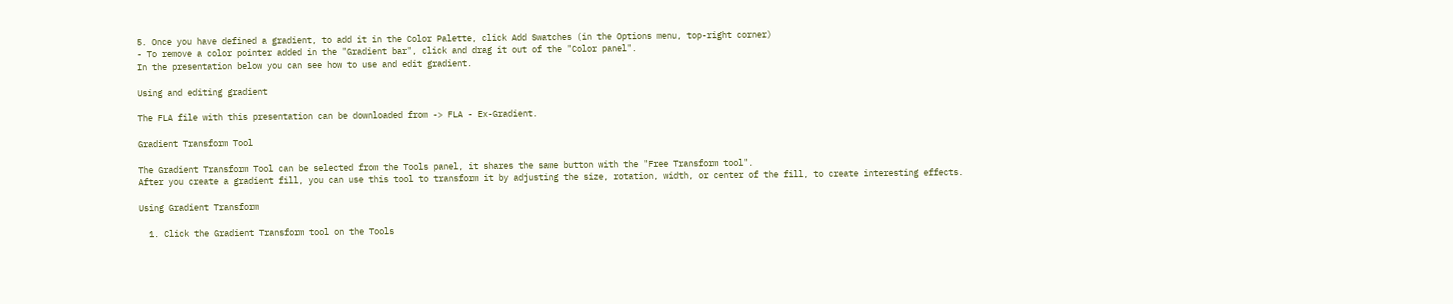5. Once you have defined a gradient, to add it in the Color Palette, click Add Swatches (in the Options menu, top-right corner)
- To remove a color pointer added in the "Gradient bar", click and drag it out of the "Color panel".
In the presentation below you can see how to use and edit gradient.

Using and editing gradient

The FLA file with this presentation can be downloaded from -> FLA - Ex-Gradient.

Gradient Transform Tool

The Gradient Transform Tool can be selected from the Tools panel, it shares the same button with the "Free Transform tool".
After you create a gradient fill, you can use this tool to transform it by adjusting the size, rotation, width, or center of the fill, to create interesting effects.

Using Gradient Transform

  1. Click the Gradient Transform tool on the Tools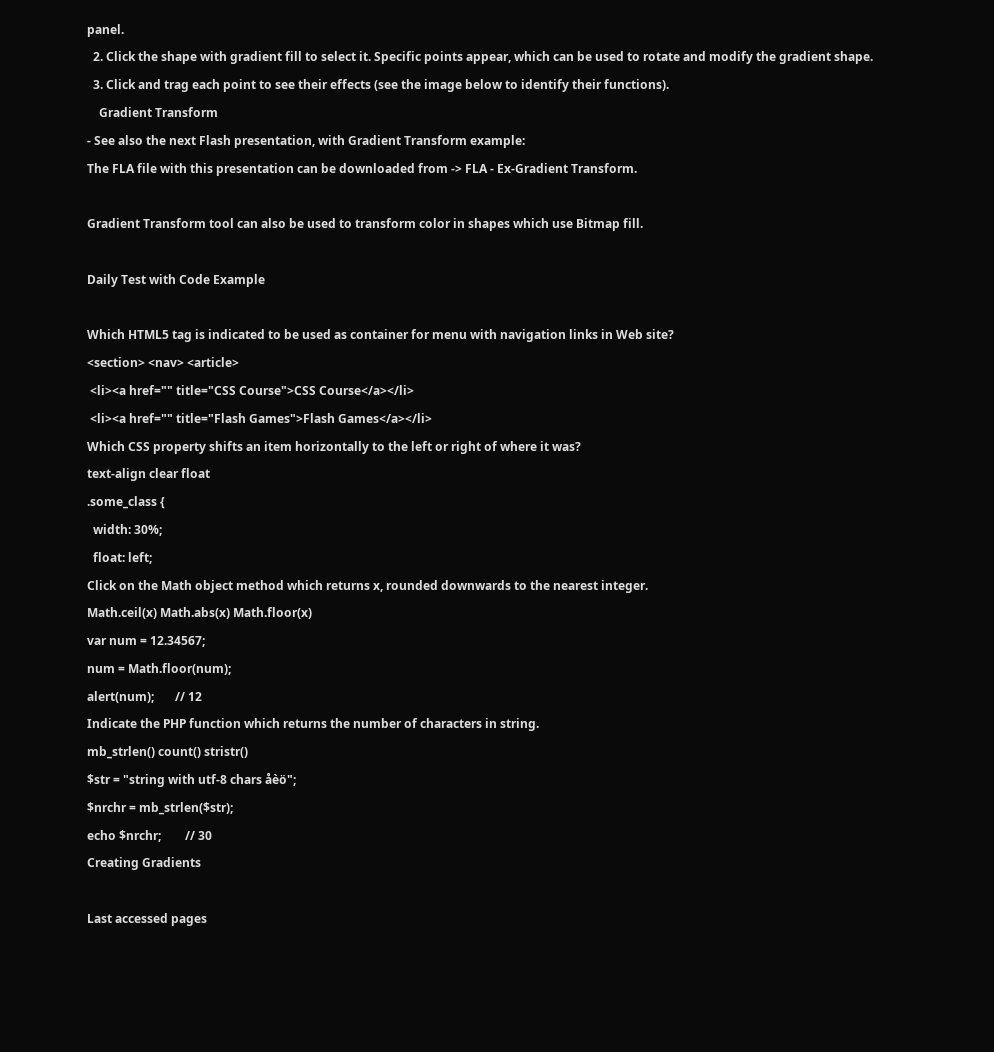panel.
  2. Click the shape with gradient fill to select it. Specific points appear, which can be used to rotate and modify the gradient shape.
  3. Click and trag each point to see their effects (see the image below to identify their functions).
    Gradient Transform
- See also the next Flash presentation, with Gradient Transform example:
The FLA file with this presentation can be downloaded from -> FLA - Ex-Gradient Transform.

Gradient Transform tool can also be used to transform color in shapes which use Bitmap fill.

Daily Test with Code Example

Which HTML5 tag is indicated to be used as container for menu with navigation links in Web site?
<section> <nav> <article>
 <li><a href="" title="CSS Course">CSS Course</a></li>
 <li><a href="" title="Flash Games">Flash Games</a></li>
Which CSS property shifts an item horizontally to the left or right of where it was?
text-align clear float
.some_class {
  width: 30%;
  float: left;
Click on the Math object method which returns x, rounded downwards to the nearest integer.
Math.ceil(x) Math.abs(x) Math.floor(x)
var num = 12.34567;
num = Math.floor(num);
alert(num);       // 12
Indicate the PHP function which returns the number of characters in string.
mb_strlen() count() stristr()
$str = "string with utf-8 chars åèö";
$nrchr = mb_strlen($str);
echo $nrchr;        // 30
Creating Gradients

Last accessed pages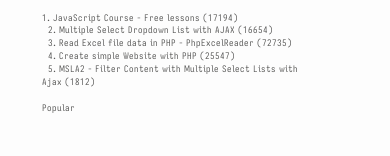1. JavaScript Course - Free lessons (17194)
  2. Multiple Select Dropdown List with AJAX (16654)
  3. Read Excel file data in PHP - PhpExcelReader (72735)
  4. Create simple Website with PHP (25547)
  5. MSLA2 - Filter Content with Multiple Select Lists with Ajax (1812)

Popular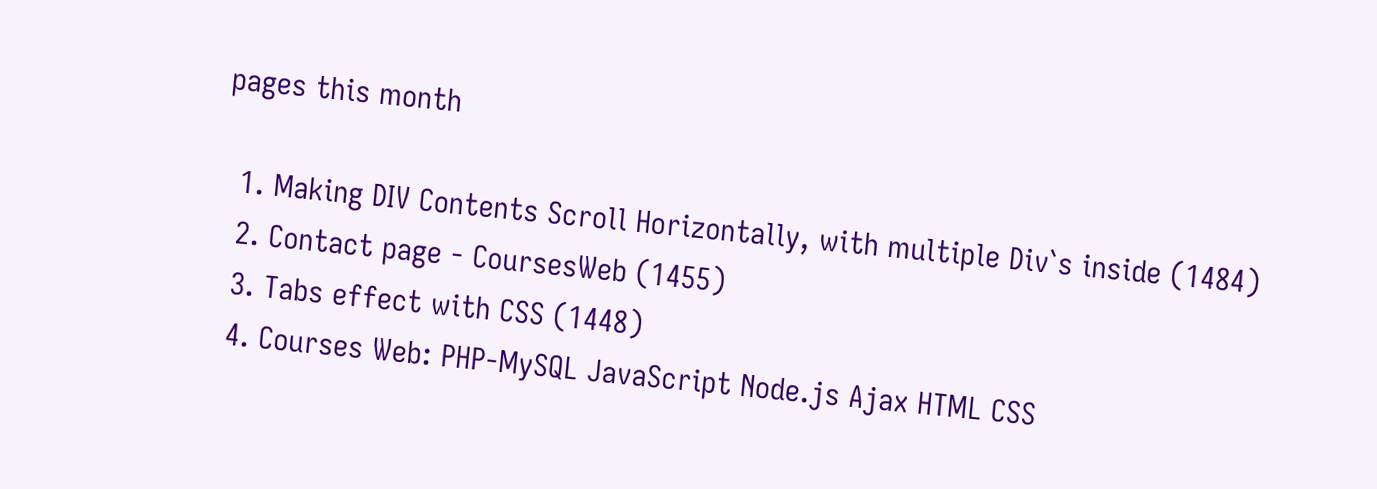pages this month

  1. Making DIV Contents Scroll Horizontally, with multiple Div`s inside (1484)
  2. Contact page - CoursesWeb (1455)
  3. Tabs effect with CSS (1448)
  4. Courses Web: PHP-MySQL JavaScript Node.js Ajax HTML CSS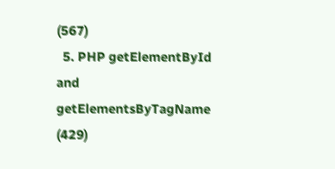(567)
  5. PHP getElementById and getElementsByTagName (429)